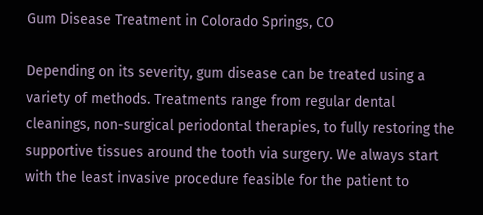Gum Disease Treatment in Colorado Springs, CO

Depending on its severity, gum disease can be treated using a variety of methods. Treatments range from regular dental cleanings, non-surgical periodontal therapies, to fully restoring the supportive tissues around the tooth via surgery. We always start with the least invasive procedure feasible for the patient to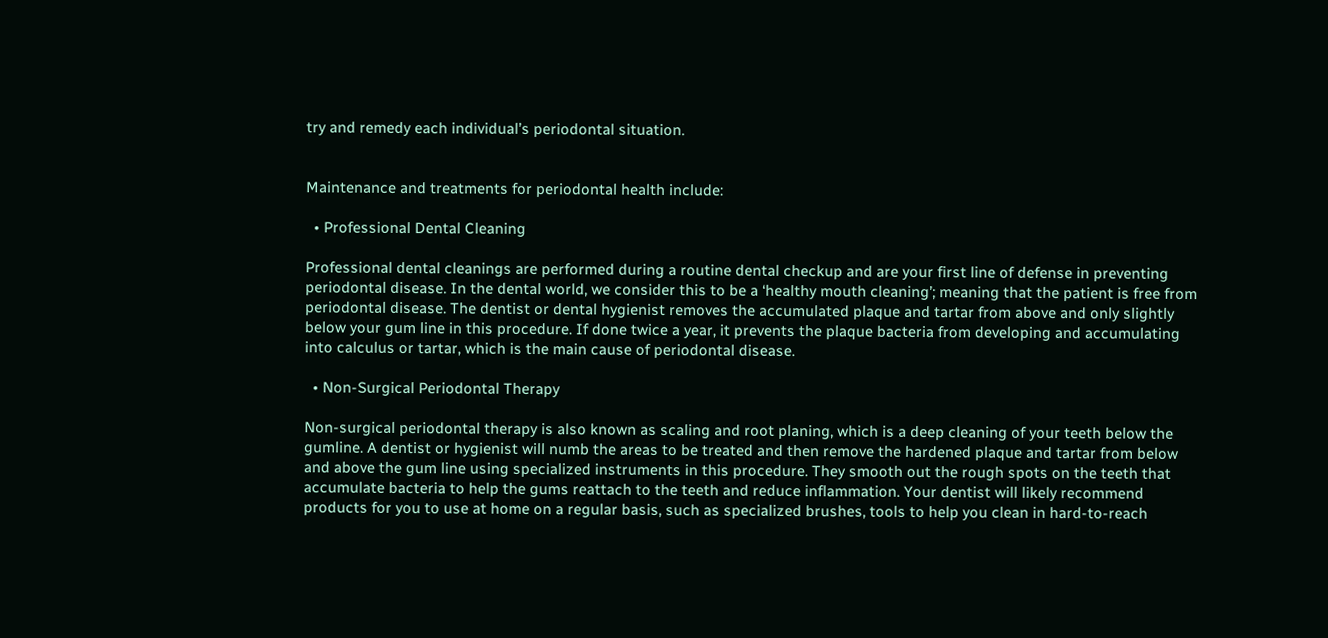try and remedy each individual’s periodontal situation.


Maintenance and treatments for periodontal health include:

  • Professional Dental Cleaning

Professional dental cleanings are performed during a routine dental checkup and are your first line of defense in preventing periodontal disease. In the dental world, we consider this to be a ‘healthy mouth cleaning’; meaning that the patient is free from periodontal disease. The dentist or dental hygienist removes the accumulated plaque and tartar from above and only slightly below your gum line in this procedure. If done twice a year, it prevents the plaque bacteria from developing and accumulating into calculus or tartar, which is the main cause of periodontal disease.

  • Non-Surgical Periodontal Therapy

Non-surgical periodontal therapy is also known as scaling and root planing, which is a deep cleaning of your teeth below the gumline. A dentist or hygienist will numb the areas to be treated and then remove the hardened plaque and tartar from below and above the gum line using specialized instruments in this procedure. They smooth out the rough spots on the teeth that accumulate bacteria to help the gums reattach to the teeth and reduce inflammation. Your dentist will likely recommend products for you to use at home on a regular basis, such as specialized brushes, tools to help you clean in hard-to-reach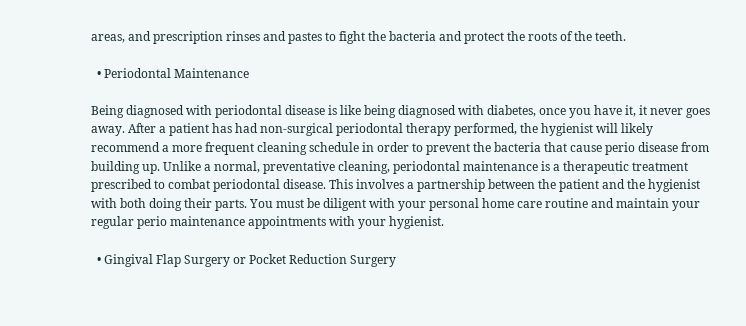areas, and prescription rinses and pastes to fight the bacteria and protect the roots of the teeth.

  • Periodontal Maintenance

Being diagnosed with periodontal disease is like being diagnosed with diabetes, once you have it, it never goes away. After a patient has had non-surgical periodontal therapy performed, the hygienist will likely recommend a more frequent cleaning schedule in order to prevent the bacteria that cause perio disease from building up. Unlike a normal, preventative cleaning, periodontal maintenance is a therapeutic treatment prescribed to combat periodontal disease. This involves a partnership between the patient and the hygienist with both doing their parts. You must be diligent with your personal home care routine and maintain your regular perio maintenance appointments with your hygienist.

  • Gingival Flap Surgery or Pocket Reduction Surgery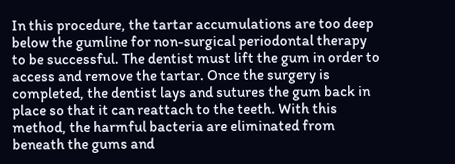In this procedure, the tartar accumulations are too deep below the gumline for non-surgical periodontal therapy to be successful. The dentist must lift the gum in order to access and remove the tartar. Once the surgery is completed, the dentist lays and sutures the gum back in place so that it can reattach to the teeth. With this method, the harmful bacteria are eliminated from beneath the gums and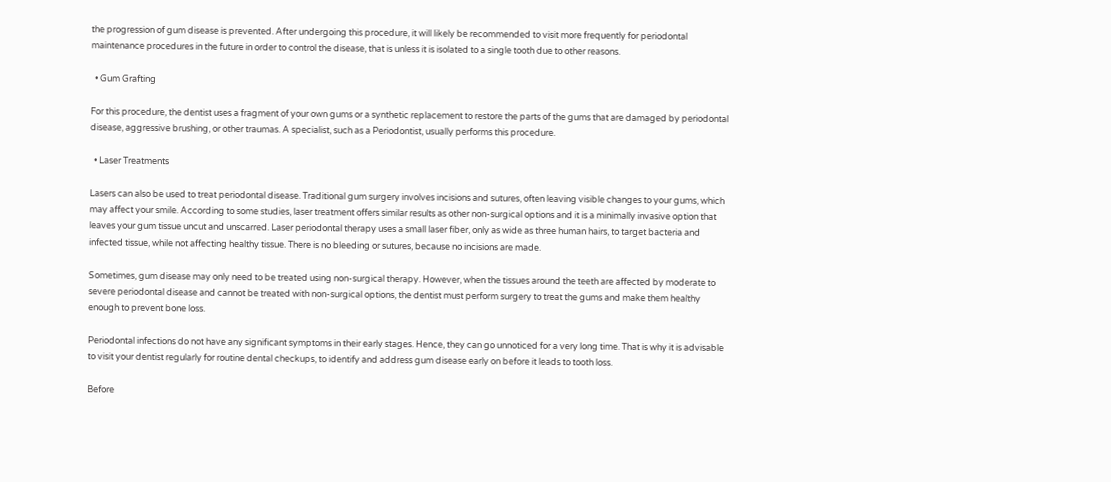the progression of gum disease is prevented. After undergoing this procedure, it will likely be recommended to visit more frequently for periodontal maintenance procedures in the future in order to control the disease, that is unless it is isolated to a single tooth due to other reasons.

  • Gum Grafting

For this procedure, the dentist uses a fragment of your own gums or a synthetic replacement to restore the parts of the gums that are damaged by periodontal disease, aggressive brushing, or other traumas. A specialist, such as a Periodontist, usually performs this procedure.

  • Laser Treatments

Lasers can also be used to treat periodontal disease. Traditional gum surgery involves incisions and sutures, often leaving visible changes to your gums, which may affect your smile. According to some studies, laser treatment offers similar results as other non-surgical options and it is a minimally invasive option that leaves your gum tissue uncut and unscarred. Laser periodontal therapy uses a small laser fiber, only as wide as three human hairs, to target bacteria and infected tissue, while not affecting healthy tissue. There is no bleeding or sutures, because no incisions are made.

Sometimes, gum disease may only need to be treated using non-surgical therapy. However, when the tissues around the teeth are affected by moderate to severe periodontal disease and cannot be treated with non-surgical options, the dentist must perform surgery to treat the gums and make them healthy enough to prevent bone loss.

Periodontal infections do not have any significant symptoms in their early stages. Hence, they can go unnoticed for a very long time. That is why it is advisable to visit your dentist regularly for routine dental checkups, to identify and address gum disease early on before it leads to tooth loss.

Before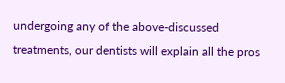undergoing any of the above-discussed treatments, our dentists will explain all the pros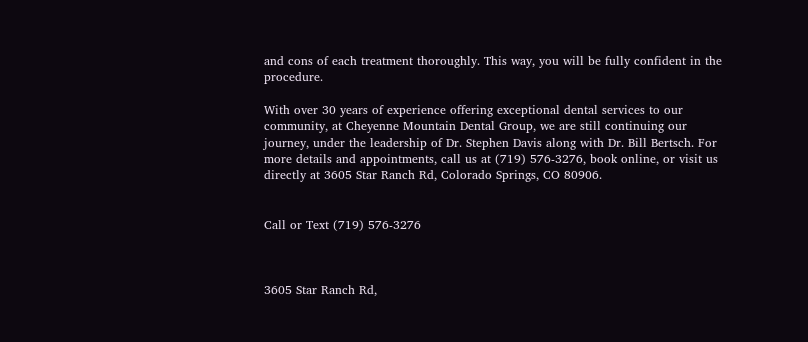and cons of each treatment thoroughly. This way, you will be fully confident in the procedure.

With over 30 years of experience offering exceptional dental services to our community, at Cheyenne Mountain Dental Group, we are still continuing our journey, under the leadership of Dr. Stephen Davis along with Dr. Bill Bertsch. For more details and appointments, call us at (719) 576-3276, book online, or visit us directly at 3605 Star Ranch Rd, Colorado Springs, CO 80906.


Call or Text (719) 576-3276



3605 Star Ranch Rd,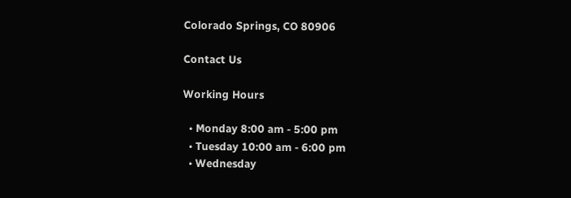Colorado Springs, CO 80906

Contact Us

Working Hours

  • Monday 8:00 am - 5:00 pm
  • Tuesday 10:00 am - 6:00 pm
  • Wednesday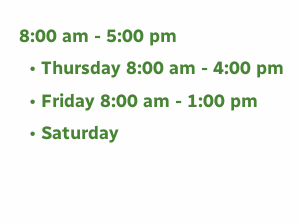8:00 am - 5:00 pm
  • Thursday 8:00 am - 4:00 pm
  • Friday 8:00 am - 1:00 pm
  • Saturday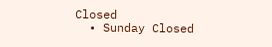Closed
  • Sunday Closed